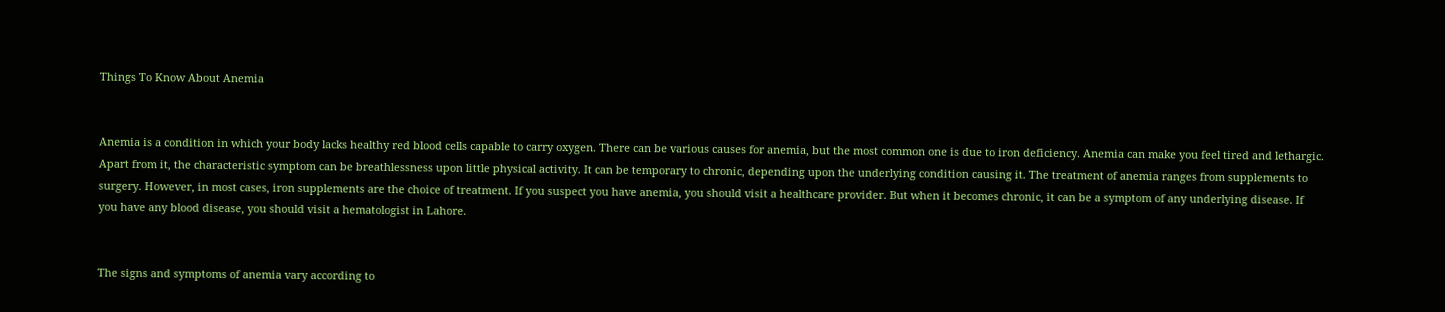Things To Know About Anemia


Anemia is a condition in which your body lacks healthy red blood cells capable to carry oxygen. There can be various causes for anemia, but the most common one is due to iron deficiency. Anemia can make you feel tired and lethargic. Apart from it, the characteristic symptom can be breathlessness upon little physical activity. It can be temporary to chronic, depending upon the underlying condition causing it. The treatment of anemia ranges from supplements to surgery. However, in most cases, iron supplements are the choice of treatment. If you suspect you have anemia, you should visit a healthcare provider. But when it becomes chronic, it can be a symptom of any underlying disease. If you have any blood disease, you should visit a hematologist in Lahore.


The signs and symptoms of anemia vary according to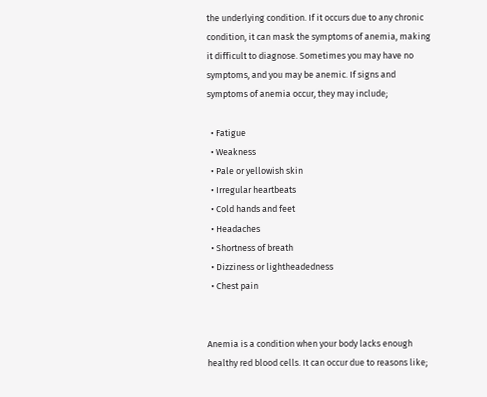the underlying condition. If it occurs due to any chronic condition, it can mask the symptoms of anemia, making it difficult to diagnose. Sometimes you may have no symptoms, and you may be anemic. If signs and symptoms of anemia occur, they may include;

  • Fatigue
  • Weakness
  • Pale or yellowish skin
  • Irregular heartbeats
  • Cold hands and feet
  • Headaches
  • Shortness of breath
  • Dizziness or lightheadedness
  • Chest pain


Anemia is a condition when your body lacks enough healthy red blood cells. It can occur due to reasons like;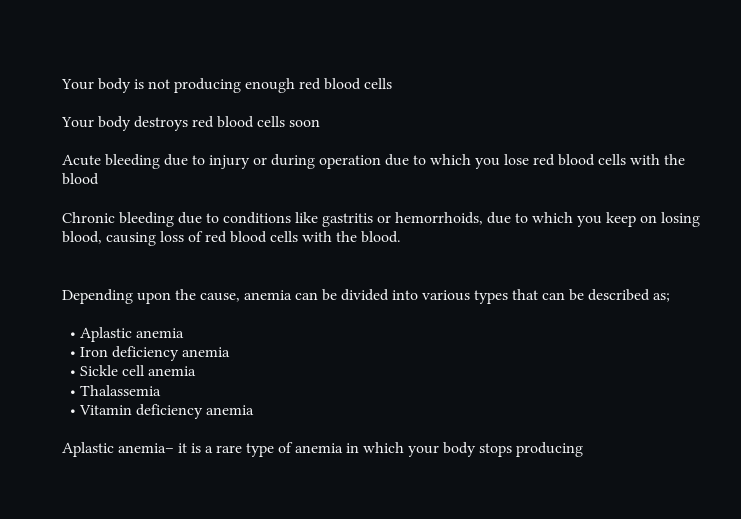Your body is not producing enough red blood cells

Your body destroys red blood cells soon

Acute bleeding due to injury or during operation due to which you lose red blood cells with the blood

Chronic bleeding due to conditions like gastritis or hemorrhoids, due to which you keep on losing blood, causing loss of red blood cells with the blood.


Depending upon the cause, anemia can be divided into various types that can be described as;

  • Aplastic anemia
  • Iron deficiency anemia
  • Sickle cell anemia
  • Thalassemia
  • Vitamin deficiency anemia

Aplastic anemia– it is a rare type of anemia in which your body stops producing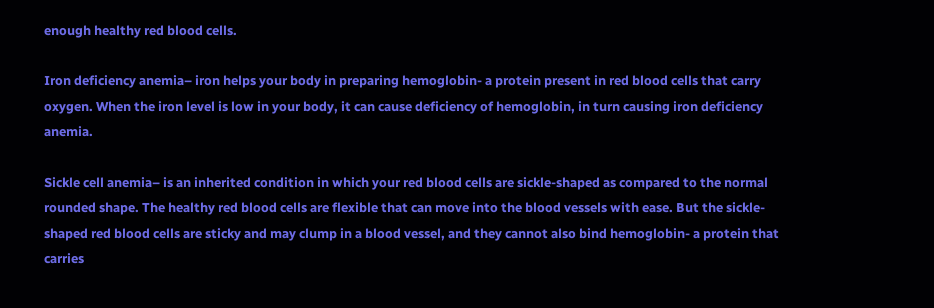enough healthy red blood cells.

Iron deficiency anemia– iron helps your body in preparing hemoglobin- a protein present in red blood cells that carry oxygen. When the iron level is low in your body, it can cause deficiency of hemoglobin, in turn causing iron deficiency anemia.

Sickle cell anemia– is an inherited condition in which your red blood cells are sickle-shaped as compared to the normal rounded shape. The healthy red blood cells are flexible that can move into the blood vessels with ease. But the sickle-shaped red blood cells are sticky and may clump in a blood vessel, and they cannot also bind hemoglobin- a protein that carries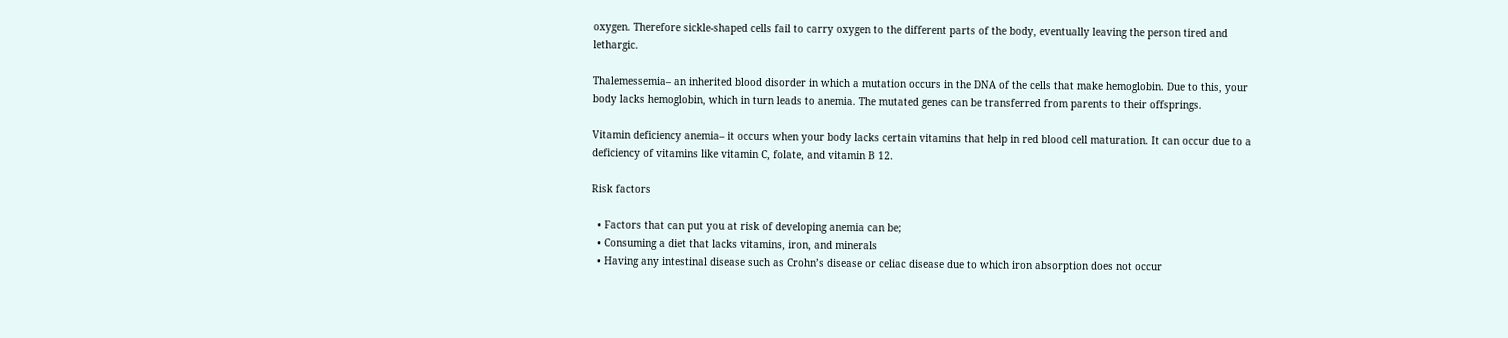oxygen. Therefore sickle-shaped cells fail to carry oxygen to the different parts of the body, eventually leaving the person tired and lethargic.

Thalemessemia– an inherited blood disorder in which a mutation occurs in the DNA of the cells that make hemoglobin. Due to this, your body lacks hemoglobin, which in turn leads to anemia. The mutated genes can be transferred from parents to their offsprings.

Vitamin deficiency anemia– it occurs when your body lacks certain vitamins that help in red blood cell maturation. It can occur due to a deficiency of vitamins like vitamin C, folate, and vitamin B 12.

Risk factors

  • Factors that can put you at risk of developing anemia can be;
  • Consuming a diet that lacks vitamins, iron, and minerals
  • Having any intestinal disease such as Crohn’s disease or celiac disease due to which iron absorption does not occur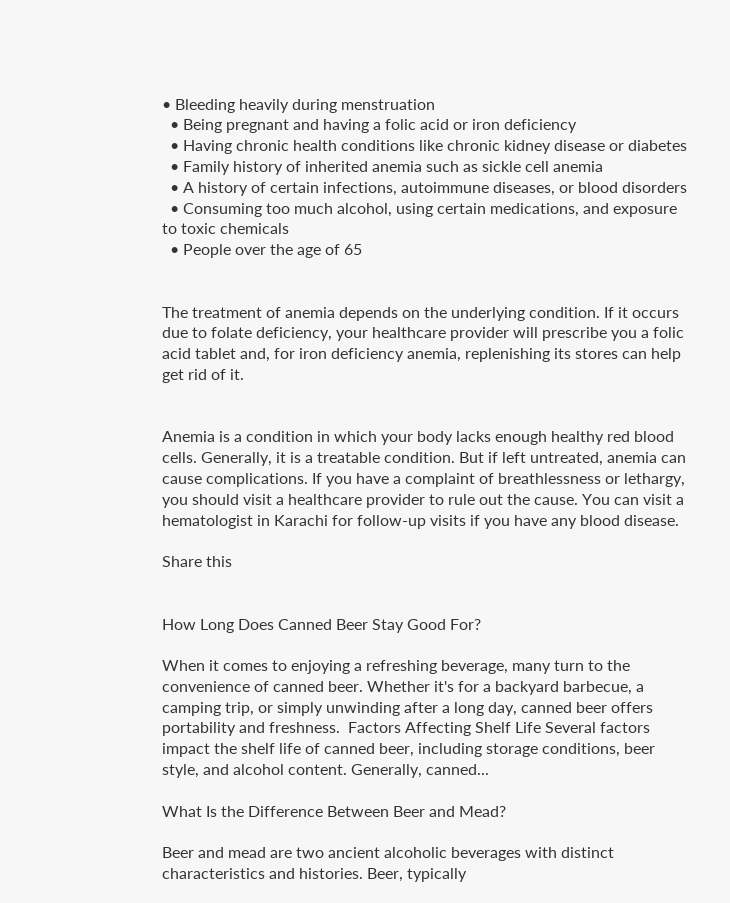• Bleeding heavily during menstruation
  • Being pregnant and having a folic acid or iron deficiency
  • Having chronic health conditions like chronic kidney disease or diabetes
  • Family history of inherited anemia such as sickle cell anemia
  • A history of certain infections, autoimmune diseases, or blood disorders
  • Consuming too much alcohol, using certain medications, and exposure to toxic chemicals
  • People over the age of 65


The treatment of anemia depends on the underlying condition. If it occurs due to folate deficiency, your healthcare provider will prescribe you a folic acid tablet and, for iron deficiency anemia, replenishing its stores can help get rid of it.


Anemia is a condition in which your body lacks enough healthy red blood cells. Generally, it is a treatable condition. But if left untreated, anemia can cause complications. If you have a complaint of breathlessness or lethargy, you should visit a healthcare provider to rule out the cause. You can visit a hematologist in Karachi for follow-up visits if you have any blood disease.

Share this


How Long Does Canned Beer Stay Good For?

When it comes to enjoying a refreshing beverage, many turn to the convenience of canned beer. Whether it's for a backyard barbecue, a camping trip, or simply unwinding after a long day, canned beer offers portability and freshness.  Factors Affecting Shelf Life Several factors impact the shelf life of canned beer, including storage conditions, beer style, and alcohol content. Generally, canned...

What Is the Difference Between Beer and Mead?

Beer and mead are two ancient alcoholic beverages with distinct characteristics and histories. Beer, typically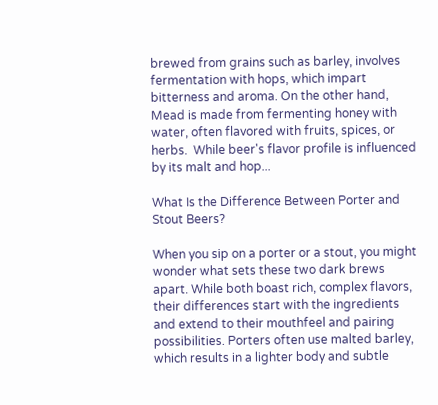brewed from grains such as barley, involves fermentation with hops, which impart bitterness and aroma. On the other hand, Mead is made from fermenting honey with water, often flavored with fruits, spices, or herbs.  While beer's flavor profile is influenced by its malt and hop...

What Is the Difference Between Porter and Stout Beers?

When you sip on a porter or a stout, you might wonder what sets these two dark brews apart. While both boast rich, complex flavors, their differences start with the ingredients and extend to their mouthfeel and pairing possibilities. Porters often use malted barley, which results in a lighter body and subtle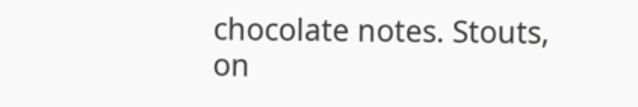chocolate notes. Stouts, on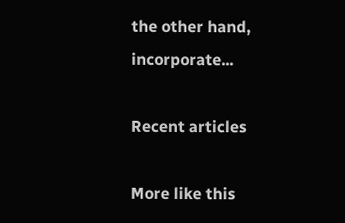the other hand, incorporate...

Recent articles

More like this